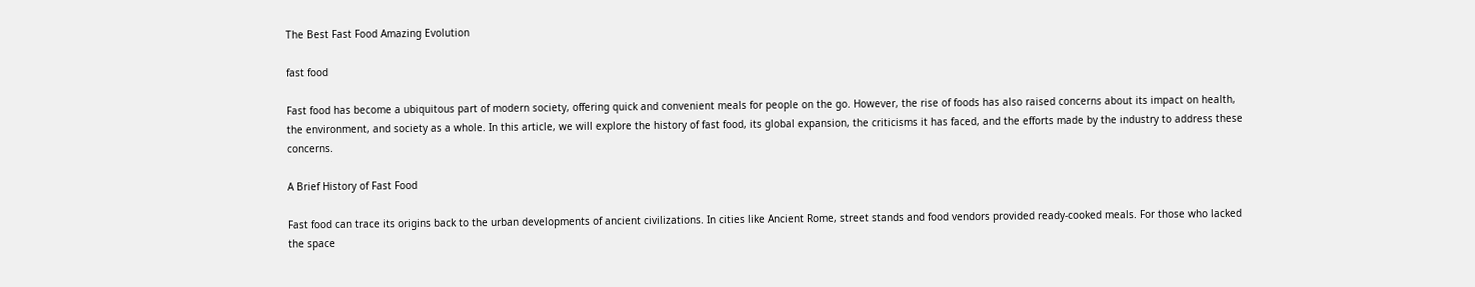The Best Fast Food Amazing Evolution

fast food

Fast food has become a ubiquitous part of modern society, offering quick and convenient meals for people on the go. However, the rise of foods has also raised concerns about its impact on health, the environment, and society as a whole. In this article, we will explore the history of fast food, its global expansion, the criticisms it has faced, and the efforts made by the industry to address these concerns.

A Brief History of Fast Food

Fast food can trace its origins back to the urban developments of ancient civilizations. In cities like Ancient Rome, street stands and food vendors provided ready-cooked meals. For those who lacked the space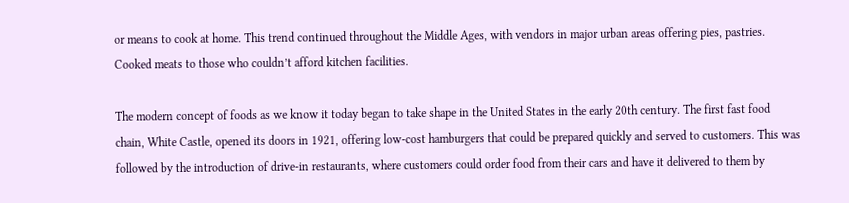or means to cook at home. This trend continued throughout the Middle Ages, with vendors in major urban areas offering pies, pastries. Cooked meats to those who couldn’t afford kitchen facilities.

The modern concept of foods as we know it today began to take shape in the United States in the early 20th century. The first fast food chain, White Castle, opened its doors in 1921, offering low-cost hamburgers that could be prepared quickly and served to customers. This was followed by the introduction of drive-in restaurants, where customers could order food from their cars and have it delivered to them by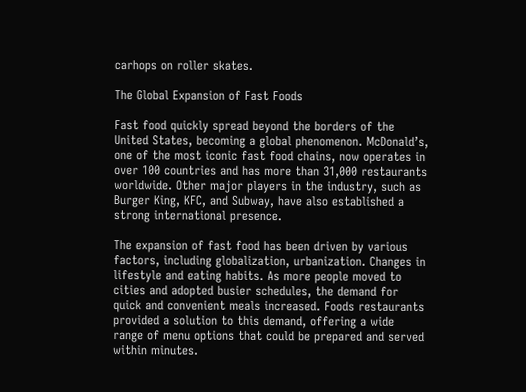carhops on roller skates.

The Global Expansion of Fast Foods

Fast food quickly spread beyond the borders of the United States, becoming a global phenomenon. McDonald’s, one of the most iconic fast food chains, now operates in over 100 countries and has more than 31,000 restaurants worldwide. Other major players in the industry, such as Burger King, KFC, and Subway, have also established a strong international presence.

The expansion of fast food has been driven by various factors, including globalization, urbanization. Changes in lifestyle and eating habits. As more people moved to cities and adopted busier schedules, the demand for quick and convenient meals increased. Foods restaurants provided a solution to this demand, offering a wide range of menu options that could be prepared and served within minutes.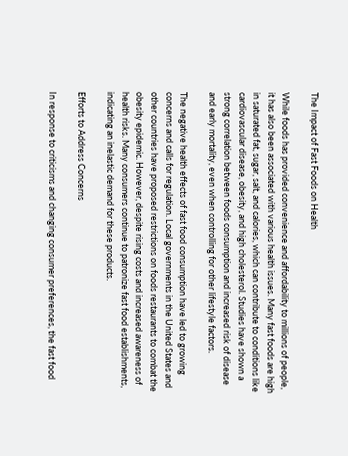The Impact of Fast Foods on Health

While foods has provided convenience and affordability to millions of people, it has also been associated with various health issues. Many fast foods are high in saturated fat, sugar, salt, and calories, which can contribute to conditions like cardiovascular disease, obesity, and high cholesterol. Studies have shown a strong correlation between foods consumption and increased risk of disease and early mortality, even when controlling for other lifestyle factors.

The negative health effects of fast food consumption have led to growing concerns and calls for regulation. Local governments in the United States and other countries have proposed restrictions on foods restaurants to combat the obesity epidemic. However, despite rising costs and increased awareness of health risks. Many consumers continue to patronize fast food establishments, indicating an inelastic demand for these products.

Efforts to Address Concerns

In response to criticisms and changing consumer preferences, the fast food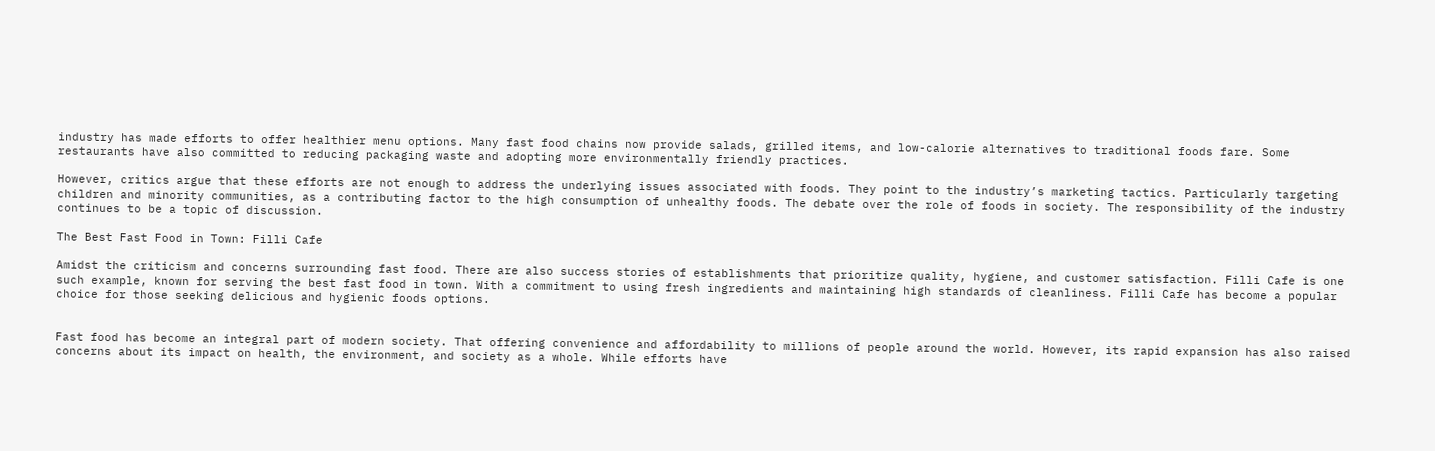industry has made efforts to offer healthier menu options. Many fast food chains now provide salads, grilled items, and low-calorie alternatives to traditional foods fare. Some restaurants have also committed to reducing packaging waste and adopting more environmentally friendly practices.

However, critics argue that these efforts are not enough to address the underlying issues associated with foods. They point to the industry’s marketing tactics. Particularly targeting children and minority communities, as a contributing factor to the high consumption of unhealthy foods. The debate over the role of foods in society. The responsibility of the industry continues to be a topic of discussion.

The Best Fast Food in Town: Filli Cafe

Amidst the criticism and concerns surrounding fast food. There are also success stories of establishments that prioritize quality, hygiene, and customer satisfaction. Filli Cafe is one such example, known for serving the best fast food in town. With a commitment to using fresh ingredients and maintaining high standards of cleanliness. Filli Cafe has become a popular choice for those seeking delicious and hygienic foods options.


Fast food has become an integral part of modern society. That offering convenience and affordability to millions of people around the world. However, its rapid expansion has also raised concerns about its impact on health, the environment, and society as a whole. While efforts have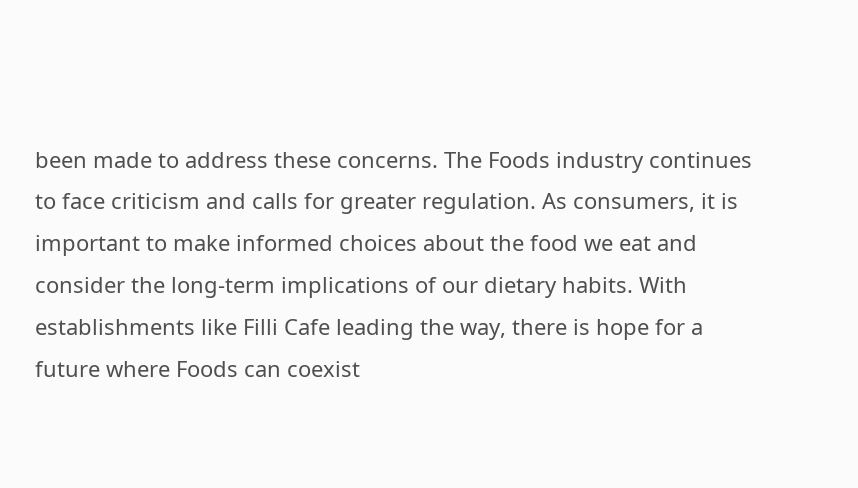been made to address these concerns. The Foods industry continues to face criticism and calls for greater regulation. As consumers, it is important to make informed choices about the food we eat and consider the long-term implications of our dietary habits. With establishments like Filli Cafe leading the way, there is hope for a future where Foods can coexist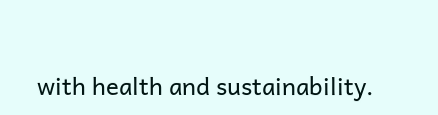with health and sustainability.